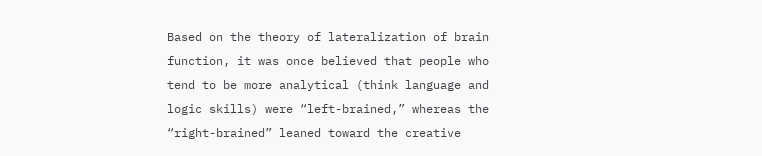Based on the theory of lateralization of brain function, it was once believed that people who tend to be more analytical (think language and logic skills) were “left-brained,” whereas the “right-brained” leaned toward the creative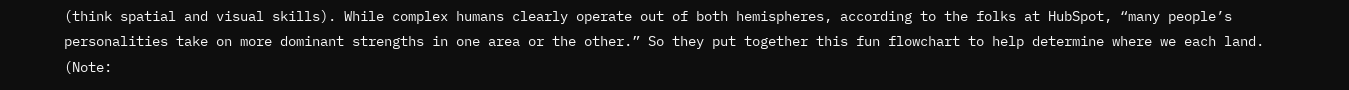(think spatial and visual skills). While complex humans clearly operate out of both hemispheres, according to the folks at HubSpot, “many people’s personalities take on more dominant strengths in one area or the other.” So they put together this fun flowchart to help determine where we each land. (Note: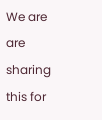We are are sharing this for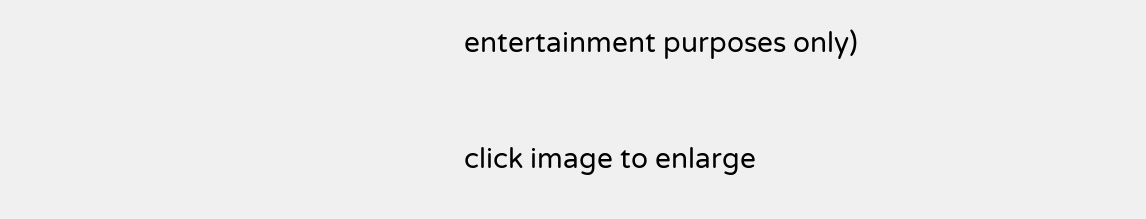entertainment purposes only)

click image to enlarge